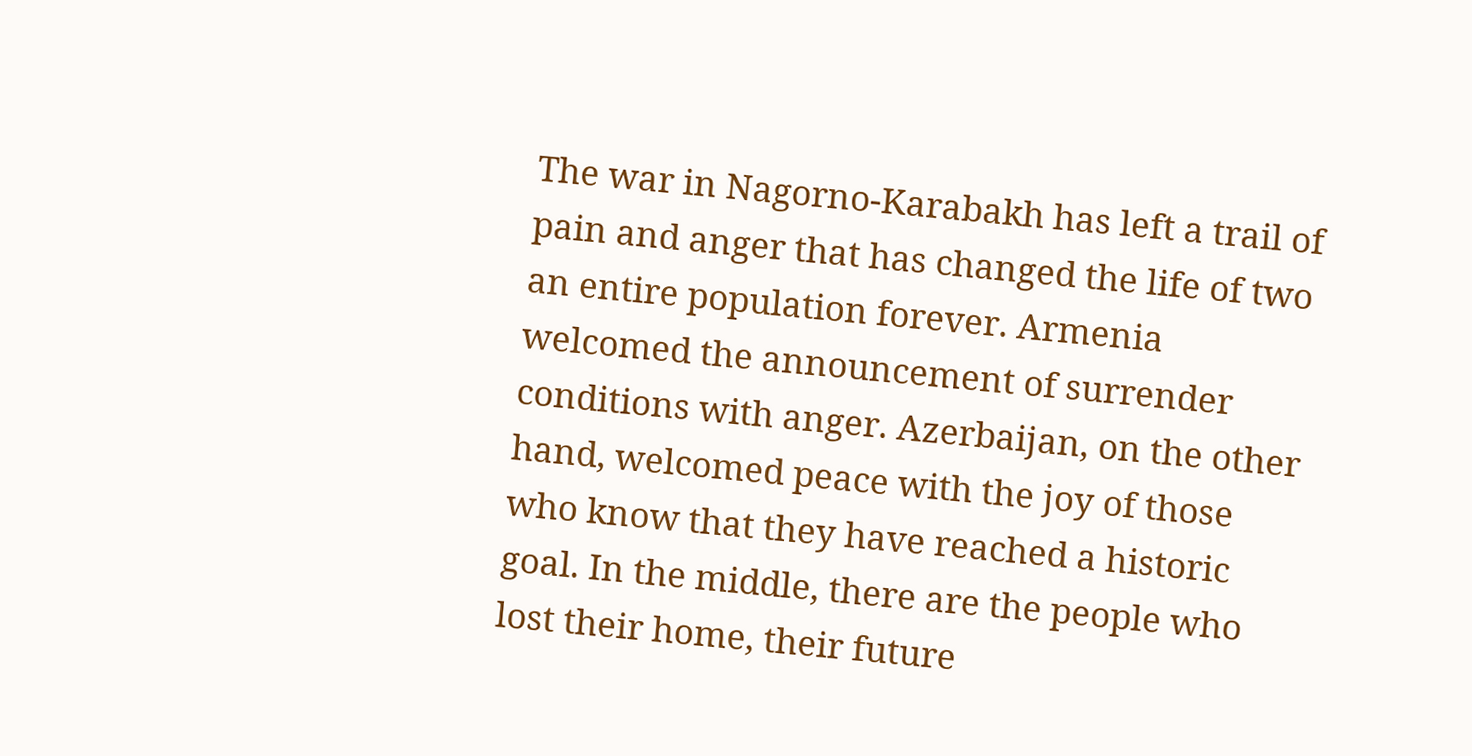The war in Nagorno-Karabakh has left a trail of pain and anger that has changed the life of two an entire population forever. Armenia welcomed the announcement of surrender conditions with anger. Azerbaijan, on the other hand, welcomed peace with the joy of those who know that they have reached a historic goal. In the middle, there are the people who lost their home, their future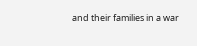and their families in a war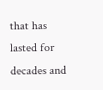that has lasted for decades and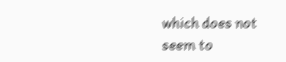which does not seem to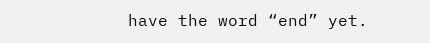have the word “end” yet.